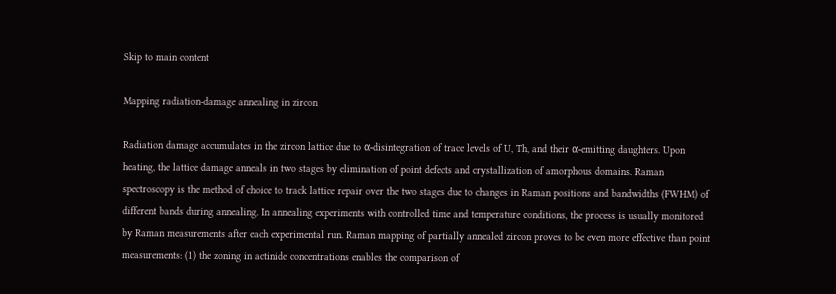Skip to main content

Mapping radiation-damage annealing in zircon

Radiation damage accumulates in the zircon lattice due to α-disintegration of trace levels of U, Th, and their α-emitting daughters. Upon heating, the lattice damage anneals in two stages by elimination of point defects and crystallization of amorphous domains. Raman spectroscopy is the method of choice to track lattice repair over the two stages due to changes in Raman positions and bandwidths (FWHM) of different bands during annealing. In annealing experiments with controlled time and temperature conditions, the process is usually monitored by Raman measurements after each experimental run. Raman mapping of partially annealed zircon proves to be even more effective than point measurements: (1) the zoning in actinide concentrations enables the comparison of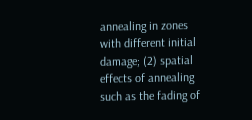annealing in zones with different initial damage; (2) spatial effects of annealing such as the fading of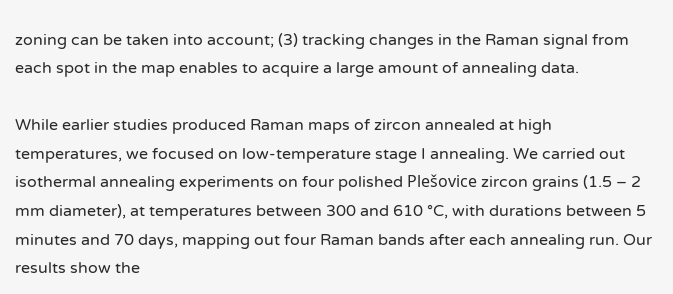zoning can be taken into account; (3) tracking changes in the Raman signal from each spot in the map enables to acquire a large amount of annealing data.

While earlier studies produced Raman maps of zircon annealed at high temperatures, we focused on low-temperature stage I annealing. We carried out isothermal annealing experiments on four polished Plešovice zircon grains (1.5 – 2 mm diameter), at temperatures between 300 and 610 °C, with durations between 5 minutes and 70 days, mapping out four Raman bands after each annealing run. Our results show the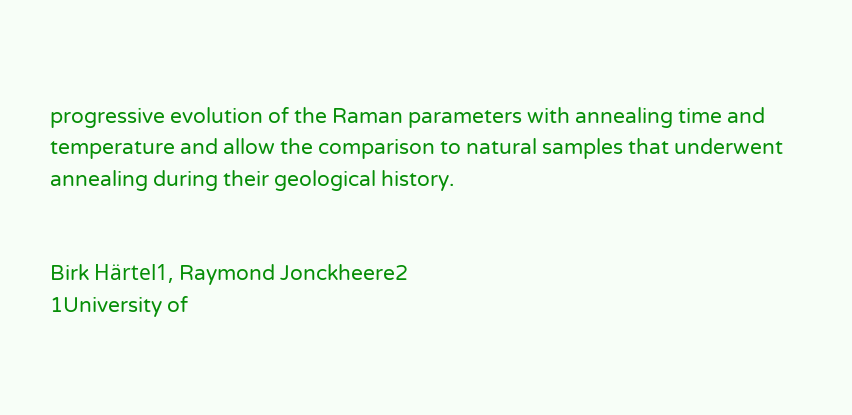progressive evolution of the Raman parameters with annealing time and temperature and allow the comparison to natural samples that underwent annealing during their geological history.


Birk Härtel1, Raymond Jonckheere2
1University of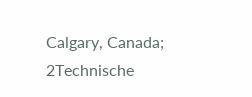Calgary, Canada; 2Technische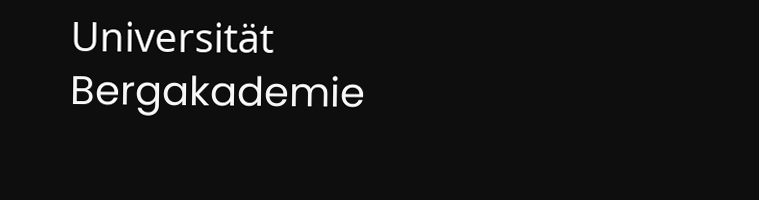Universität Bergakademie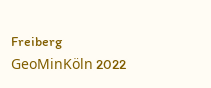Freiberg
GeoMinKöln 2022